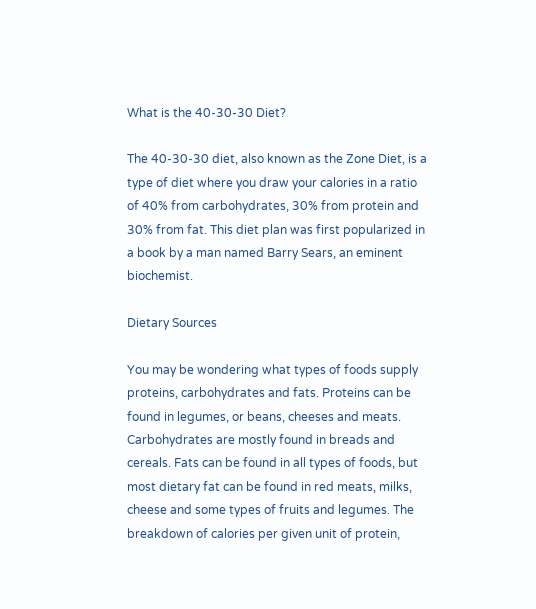What is the 40-30-30 Diet?

The 40-30-30 diet, also known as the Zone Diet, is a type of diet where you draw your calories in a ratio of 40% from carbohydrates, 30% from protein and 30% from fat. This diet plan was first popularized in a book by a man named Barry Sears, an eminent biochemist.

Dietary Sources

You may be wondering what types of foods supply proteins, carbohydrates and fats. Proteins can be found in legumes, or beans, cheeses and meats. Carbohydrates are mostly found in breads and cereals. Fats can be found in all types of foods, but most dietary fat can be found in red meats, milks, cheese and some types of fruits and legumes. The breakdown of calories per given unit of protein,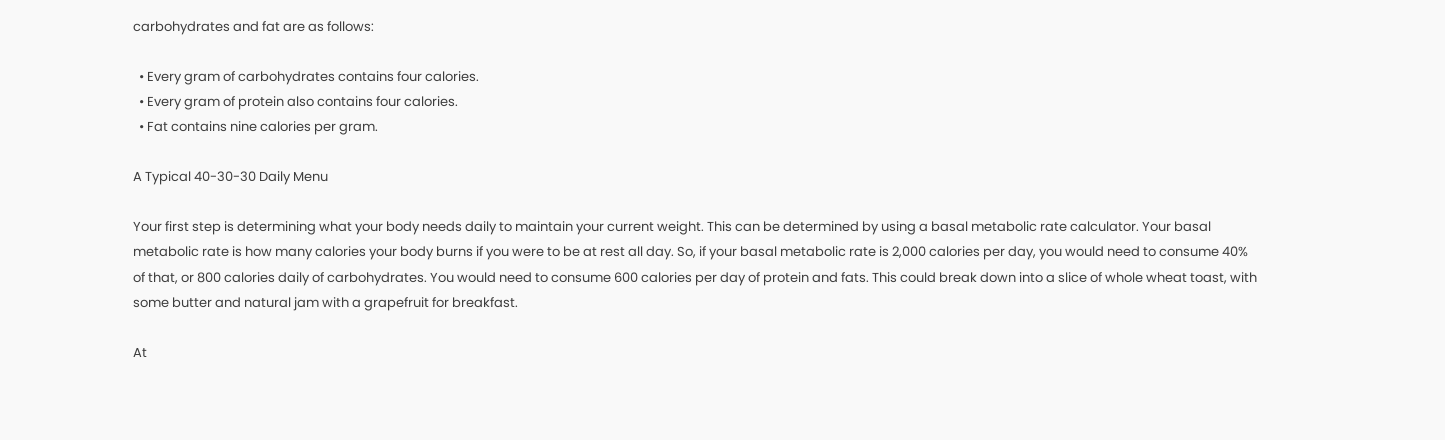carbohydrates and fat are as follows:

  • Every gram of carbohydrates contains four calories.
  • Every gram of protein also contains four calories.
  • Fat contains nine calories per gram.

A Typical 40-30-30 Daily Menu

Your first step is determining what your body needs daily to maintain your current weight. This can be determined by using a basal metabolic rate calculator. Your basal metabolic rate is how many calories your body burns if you were to be at rest all day. So, if your basal metabolic rate is 2,000 calories per day, you would need to consume 40% of that, or 800 calories daily of carbohydrates. You would need to consume 600 calories per day of protein and fats. This could break down into a slice of whole wheat toast, with some butter and natural jam with a grapefruit for breakfast.

At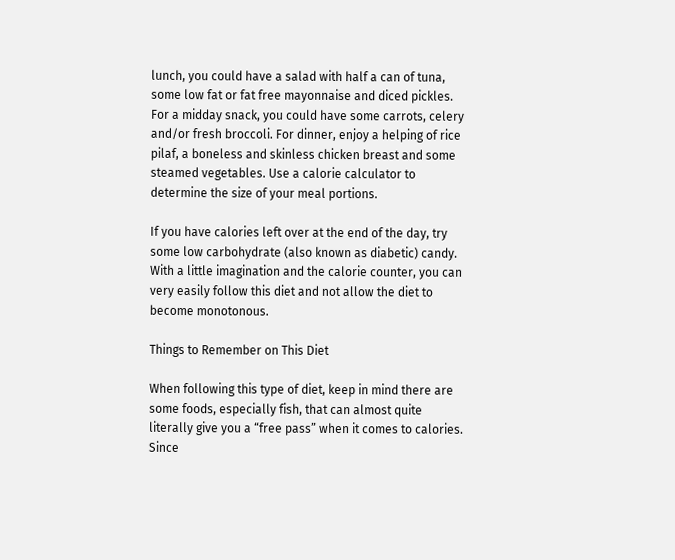lunch, you could have a salad with half a can of tuna, some low fat or fat free mayonnaise and diced pickles. For a midday snack, you could have some carrots, celery and/or fresh broccoli. For dinner, enjoy a helping of rice pilaf, a boneless and skinless chicken breast and some steamed vegetables. Use a calorie calculator to determine the size of your meal portions.

If you have calories left over at the end of the day, try some low carbohydrate (also known as diabetic) candy. With a little imagination and the calorie counter, you can very easily follow this diet and not allow the diet to become monotonous.

Things to Remember on This Diet

When following this type of diet, keep in mind there are some foods, especially fish, that can almost quite literally give you a “free pass” when it comes to calories. Since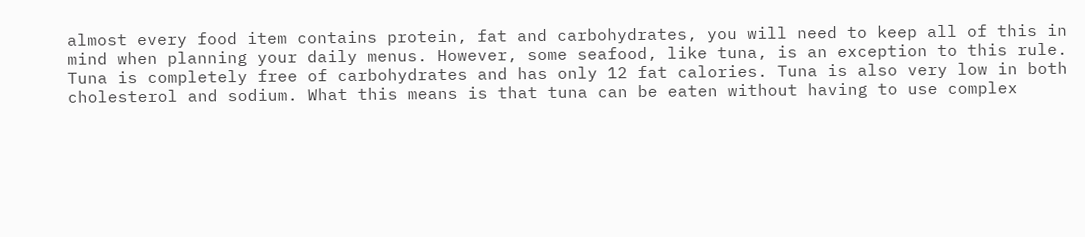almost every food item contains protein, fat and carbohydrates, you will need to keep all of this in mind when planning your daily menus. However, some seafood, like tuna, is an exception to this rule. Tuna is completely free of carbohydrates and has only 12 fat calories. Tuna is also very low in both cholesterol and sodium. What this means is that tuna can be eaten without having to use complex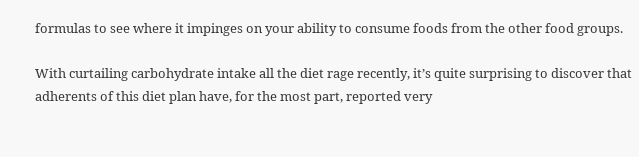formulas to see where it impinges on your ability to consume foods from the other food groups.

With curtailing carbohydrate intake all the diet rage recently, it’s quite surprising to discover that adherents of this diet plan have, for the most part, reported very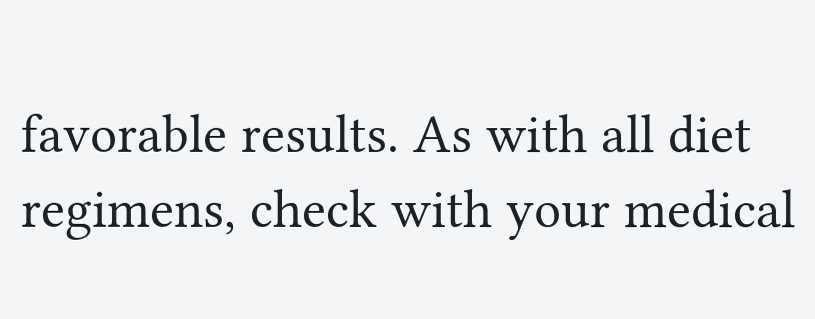favorable results. As with all diet regimens, check with your medical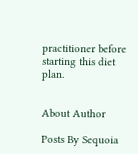practitioner before starting this diet plan.


About Author

Posts By Sequoia